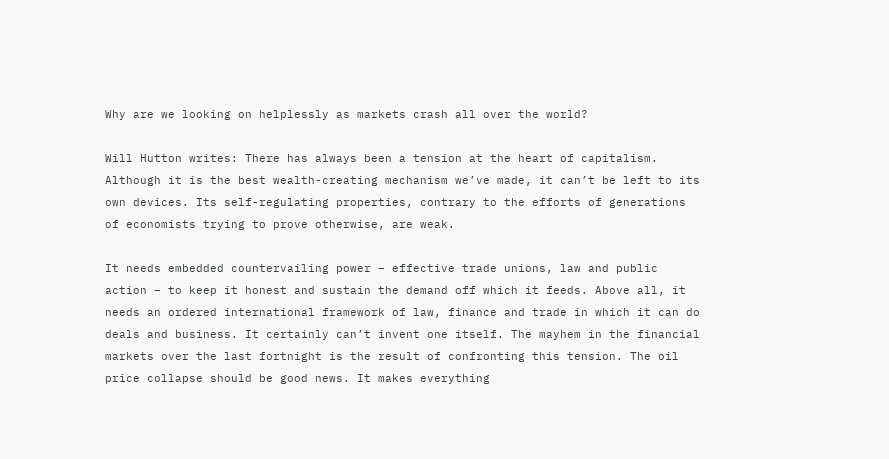Why are we looking on helplessly as markets crash all over the world?

Will Hutton writes: There has always been a tension at the heart of capitalism. Although it is the best wealth-creating mechanism we’ve made, it can’t be left to its own devices. Its self-regulating properties, contrary to the efforts of generations of economists trying to prove otherwise, are weak.

It needs embedded countervailing power – effective trade unions, law and public action – to keep it honest and sustain the demand off which it feeds. Above all, it needs an ordered international framework of law, finance and trade in which it can do deals and business. It certainly can’t invent one itself. The mayhem in the financial markets over the last fortnight is the result of confronting this tension. The oil price collapse should be good news. It makes everything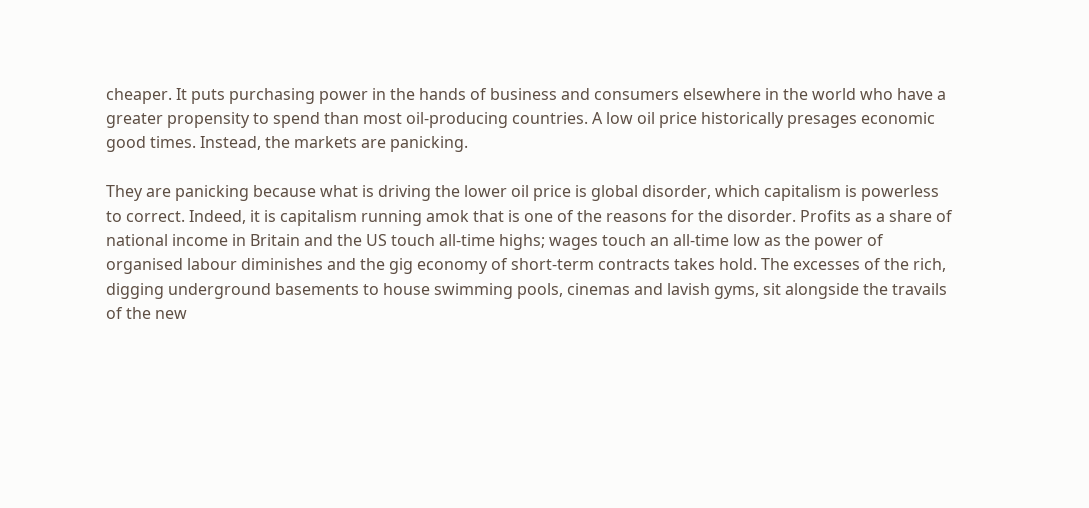cheaper. It puts purchasing power in the hands of business and consumers elsewhere in the world who have a greater propensity to spend than most oil-producing countries. A low oil price historically presages economic good times. Instead, the markets are panicking.

They are panicking because what is driving the lower oil price is global disorder, which capitalism is powerless to correct. Indeed, it is capitalism running amok that is one of the reasons for the disorder. Profits as a share of national income in Britain and the US touch all-time highs; wages touch an all-time low as the power of organised labour diminishes and the gig economy of short-term contracts takes hold. The excesses of the rich, digging underground basements to house swimming pools, cinemas and lavish gyms, sit alongside the travails of the new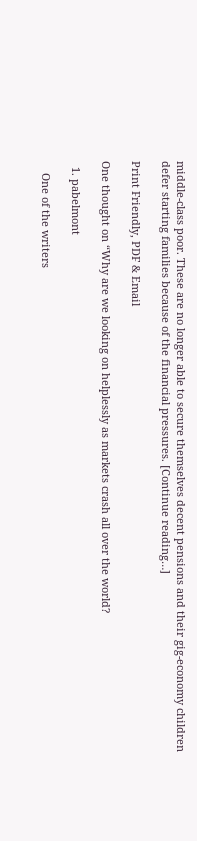middle-class poor. These are no longer able to secure themselves decent pensions and their gig-economy children defer starting families because of the financial pressures. [Continue reading…]

Print Friendly, PDF & Email

One thought on “Why are we looking on helplessly as markets crash all over the world?

  1. pabelmont

    One of the writers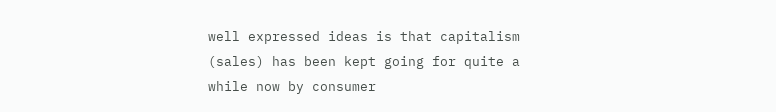well expressed ideas is that capitalism (sales) has been kept going for quite a while now by consumer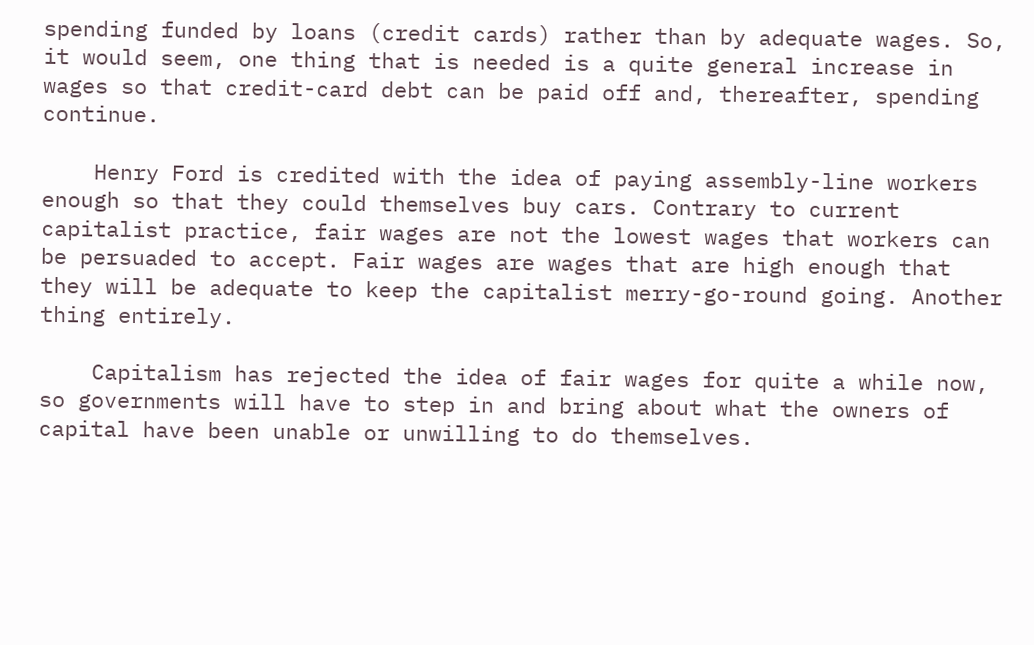spending funded by loans (credit cards) rather than by adequate wages. So, it would seem, one thing that is needed is a quite general increase in wages so that credit-card debt can be paid off and, thereafter, spending continue.

    Henry Ford is credited with the idea of paying assembly-line workers enough so that they could themselves buy cars. Contrary to current capitalist practice, fair wages are not the lowest wages that workers can be persuaded to accept. Fair wages are wages that are high enough that they will be adequate to keep the capitalist merry-go-round going. Another thing entirely.

    Capitalism has rejected the idea of fair wages for quite a while now, so governments will have to step in and bring about what the owners of capital have been unable or unwilling to do themselves.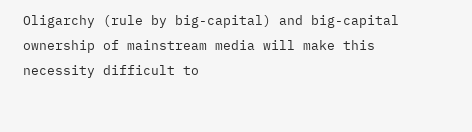Oligarchy (rule by big-capital) and big-capital ownership of mainstream media will make this necessity difficult to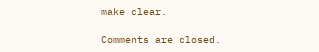make clear.

Comments are closed.